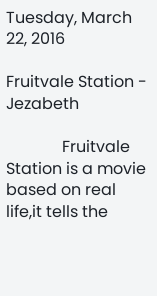Tuesday, March 22, 2016

Fruitvale Station - Jezabeth

              Fruitvale Station is a movie based on real life,it tells the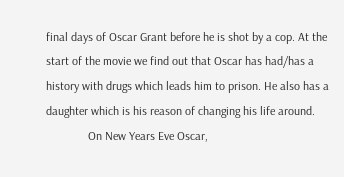final days of Oscar Grant before he is shot by a cop. At the start of the movie we find out that Oscar has had/has a history with drugs which leads him to prison. He also has a daughter which is his reason of changing his life around.
              On New Years Eve Oscar,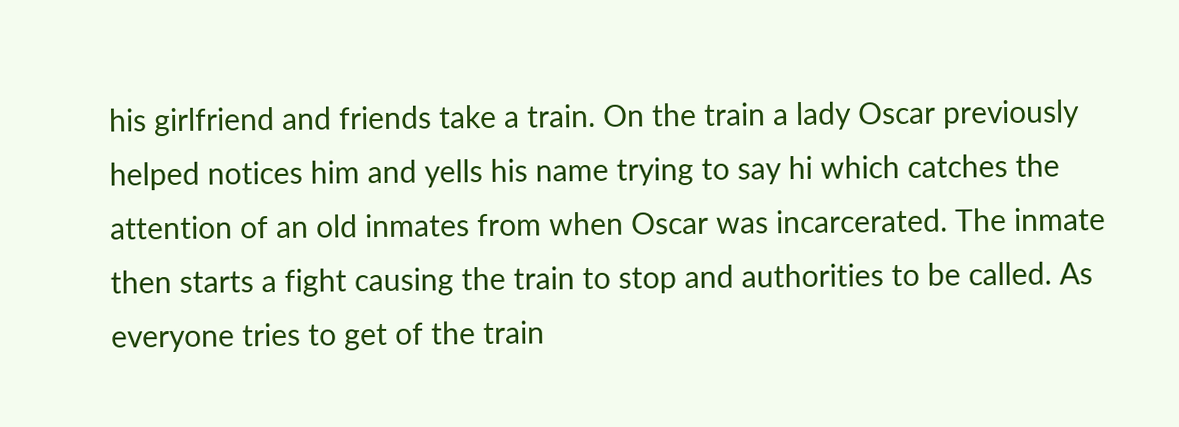his girlfriend and friends take a train. On the train a lady Oscar previously helped notices him and yells his name trying to say hi which catches the attention of an old inmates from when Oscar was incarcerated. The inmate then starts a fight causing the train to stop and authorities to be called. As everyone tries to get of the train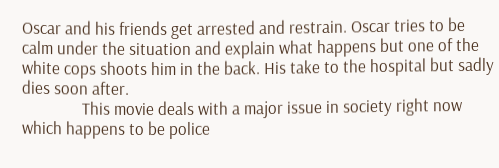Oscar and his friends get arrested and restrain. Oscar tries to be calm under the situation and explain what happens but one of the white cops shoots him in the back. His take to the hospital but sadly dies soon after.
               This movie deals with a major issue in society right now which happens to be police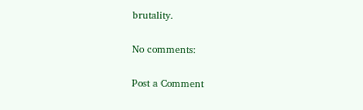brutality.

No comments:

Post a Comment